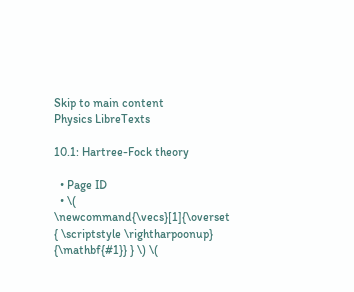Skip to main content
Physics LibreTexts

10.1: Hartree-Fock theory

  • Page ID
  • \( \newcommand{\vecs}[1]{\overset { \scriptstyle \rightharpoonup} {\mathbf{#1}} } \) \(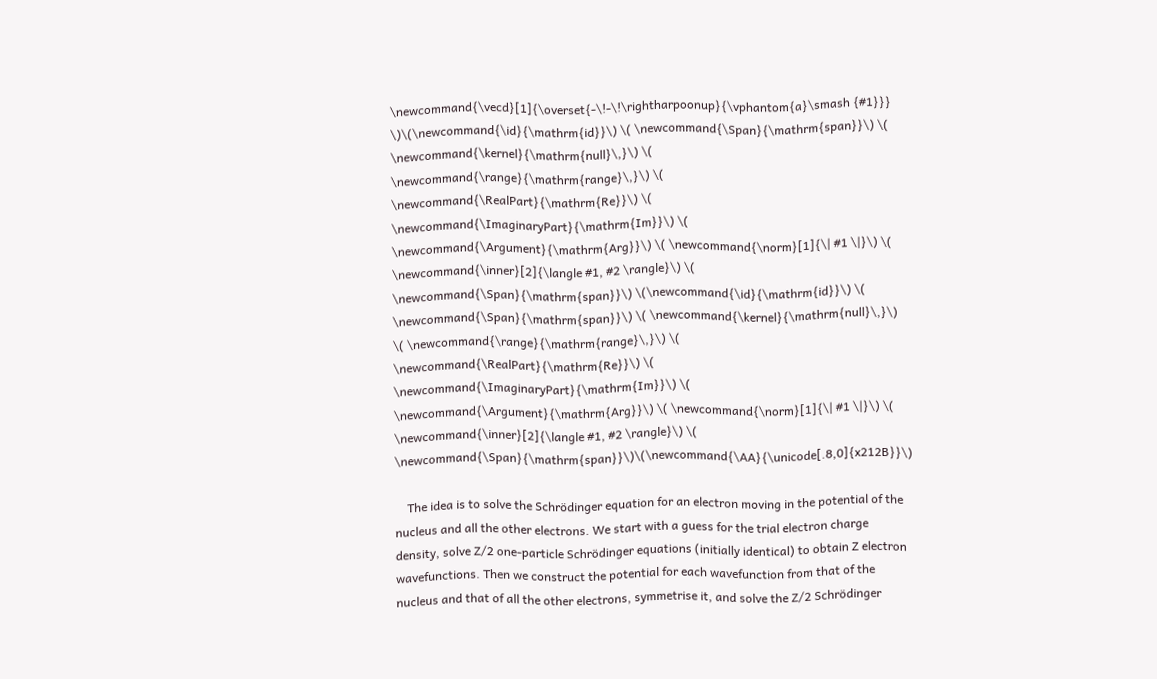\newcommand{\vecd}[1]{\overset{-\!-\!\rightharpoonup}{\vphantom{a}\smash {#1}}} \)\(\newcommand{\id}{\mathrm{id}}\) \( \newcommand{\Span}{\mathrm{span}}\) \( \newcommand{\kernel}{\mathrm{null}\,}\) \( \newcommand{\range}{\mathrm{range}\,}\) \( \newcommand{\RealPart}{\mathrm{Re}}\) \( \newcommand{\ImaginaryPart}{\mathrm{Im}}\) \( \newcommand{\Argument}{\mathrm{Arg}}\) \( \newcommand{\norm}[1]{\| #1 \|}\) \( \newcommand{\inner}[2]{\langle #1, #2 \rangle}\) \( \newcommand{\Span}{\mathrm{span}}\) \(\newcommand{\id}{\mathrm{id}}\) \( \newcommand{\Span}{\mathrm{span}}\) \( \newcommand{\kernel}{\mathrm{null}\,}\) \( \newcommand{\range}{\mathrm{range}\,}\) \( \newcommand{\RealPart}{\mathrm{Re}}\) \( \newcommand{\ImaginaryPart}{\mathrm{Im}}\) \( \newcommand{\Argument}{\mathrm{Arg}}\) \( \newcommand{\norm}[1]{\| #1 \|}\) \( \newcommand{\inner}[2]{\langle #1, #2 \rangle}\) \( \newcommand{\Span}{\mathrm{span}}\)\(\newcommand{\AA}{\unicode[.8,0]{x212B}}\)

    The idea is to solve the Schrödinger equation for an electron moving in the potential of the nucleus and all the other electrons. We start with a guess for the trial electron charge density, solve Z/2 one-particle Schrödinger equations (initially identical) to obtain Z electron wavefunctions. Then we construct the potential for each wavefunction from that of the nucleus and that of all the other electrons, symmetrise it, and solve the Z/2 Schrödinger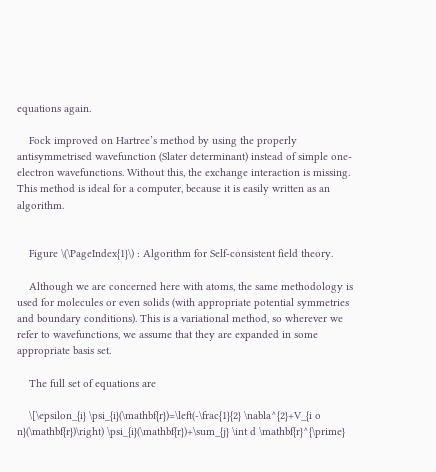equations again.

    Fock improved on Hartree’s method by using the properly antisymmetrised wavefunction (Slater determinant) instead of simple one-electron wavefunctions. Without this, the exchange interaction is missing. This method is ideal for a computer, because it is easily written as an algorithm.


    Figure \(\PageIndex{1}\) : Algorithm for Self-consistent field theory.

    Although we are concerned here with atoms, the same methodology is used for molecules or even solids (with appropriate potential symmetries and boundary conditions). This is a variational method, so wherever we refer to wavefunctions, we assume that they are expanded in some appropriate basis set.

    The full set of equations are

    \[\epsilon_{i} \psi_{i}(\mathbf{r})=\left(-\frac{1}{2} \nabla^{2}+V_{i o n}(\mathbf{r})\right) \psi_{i}(\mathbf{r})+\sum_{j} \int d \mathbf{r}^{\prime}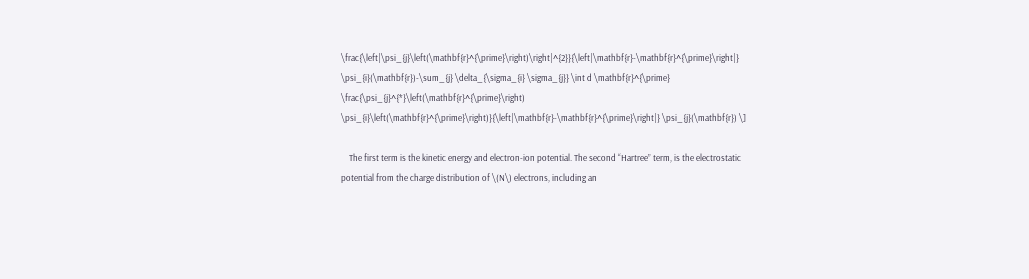\frac{\left|\psi_{j}\left(\mathbf{r}^{\prime}\right)\right|^{2}}{\left|\mathbf{r}-\mathbf{r}^{\prime}\right|} \psi_{i}(\mathbf{r})-\sum_{j} \delta_{\sigma_{i} \sigma_{j}} \int d \mathbf{r}^{\prime} \frac{\psi_{j}^{*}\left(\mathbf{r}^{\prime}\right) \psi_{i}\left(\mathbf{r}^{\prime}\right)}{\left|\mathbf{r}-\mathbf{r}^{\prime}\right|} \psi_{j}(\mathbf{r}) \]

    The first term is the kinetic energy and electron-ion potential. The second “Hartree” term, is the electrostatic potential from the charge distribution of \(N\) electrons, including an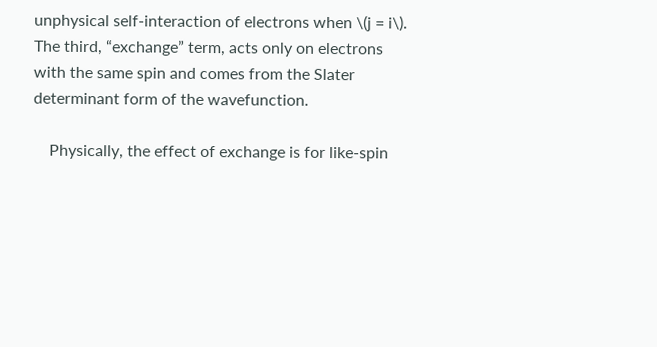unphysical self-interaction of electrons when \(j = i\). The third, “exchange” term, acts only on electrons with the same spin and comes from the Slater determinant form of the wavefunction.

    Physically, the effect of exchange is for like-spin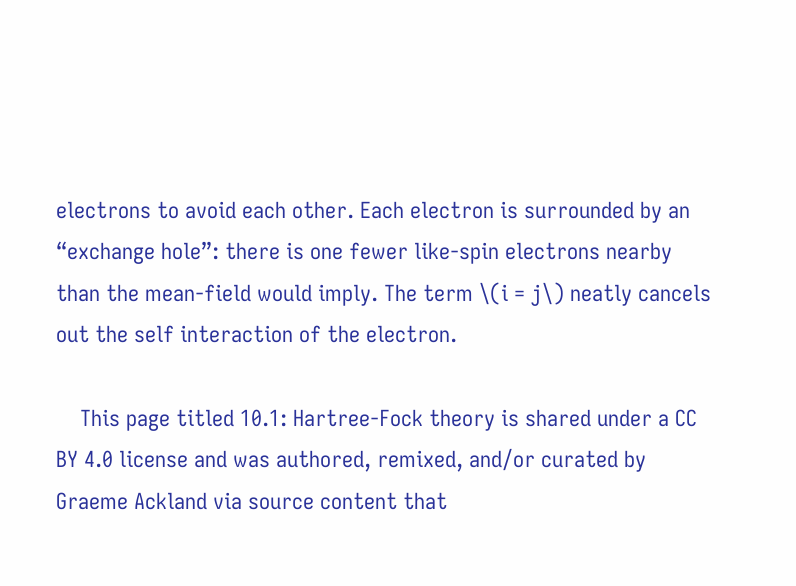electrons to avoid each other. Each electron is surrounded by an “exchange hole”: there is one fewer like-spin electrons nearby than the mean-field would imply. The term \(i = j\) neatly cancels out the self interaction of the electron.

    This page titled 10.1: Hartree-Fock theory is shared under a CC BY 4.0 license and was authored, remixed, and/or curated by Graeme Ackland via source content that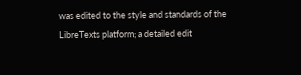was edited to the style and standards of the LibreTexts platform; a detailed edit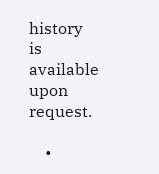history is available upon request.

    •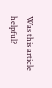Was this article helpful?